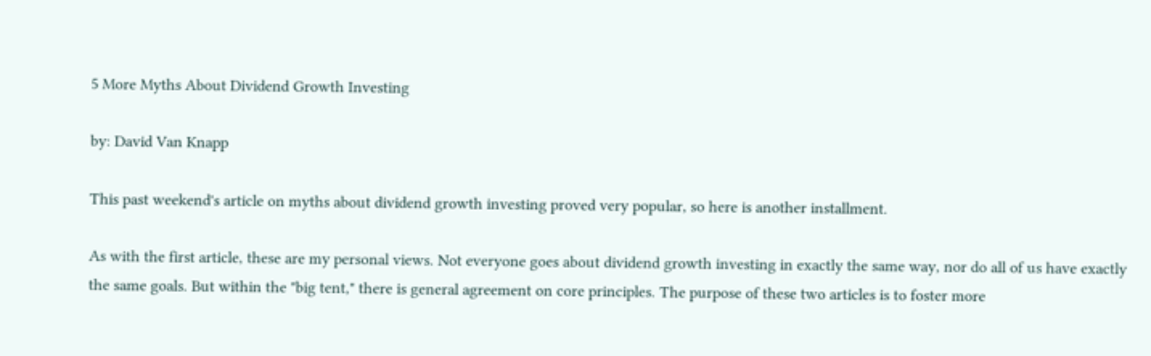5 More Myths About Dividend Growth Investing

by: David Van Knapp

This past weekend's article on myths about dividend growth investing proved very popular, so here is another installment.

As with the first article, these are my personal views. Not everyone goes about dividend growth investing in exactly the same way, nor do all of us have exactly the same goals. But within the "big tent," there is general agreement on core principles. The purpose of these two articles is to foster more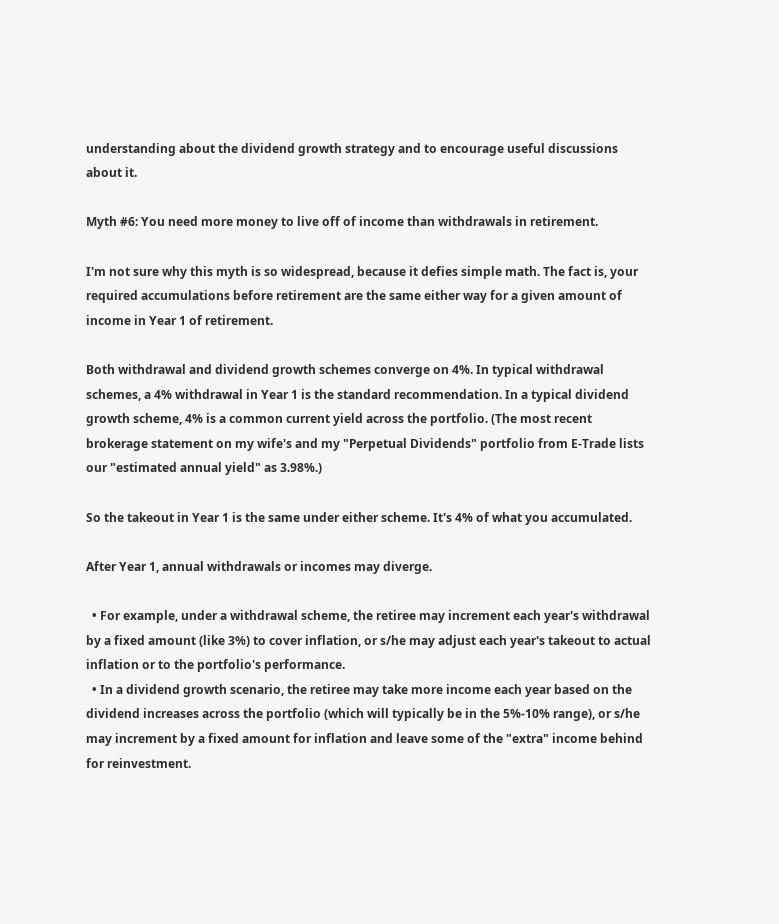understanding about the dividend growth strategy and to encourage useful discussions about it.

Myth #6: You need more money to live off of income than withdrawals in retirement.

I'm not sure why this myth is so widespread, because it defies simple math. The fact is, your required accumulations before retirement are the same either way for a given amount of income in Year 1 of retirement.

Both withdrawal and dividend growth schemes converge on 4%. In typical withdrawal schemes, a 4% withdrawal in Year 1 is the standard recommendation. In a typical dividend growth scheme, 4% is a common current yield across the portfolio. (The most recent brokerage statement on my wife's and my "Perpetual Dividends" portfolio from E-Trade lists our "estimated annual yield" as 3.98%.)

So the takeout in Year 1 is the same under either scheme. It's 4% of what you accumulated.

After Year 1, annual withdrawals or incomes may diverge.

  • For example, under a withdrawal scheme, the retiree may increment each year's withdrawal by a fixed amount (like 3%) to cover inflation, or s/he may adjust each year's takeout to actual inflation or to the portfolio's performance.
  • In a dividend growth scenario, the retiree may take more income each year based on the dividend increases across the portfolio (which will typically be in the 5%-10% range), or s/he may increment by a fixed amount for inflation and leave some of the "extra" income behind for reinvestment.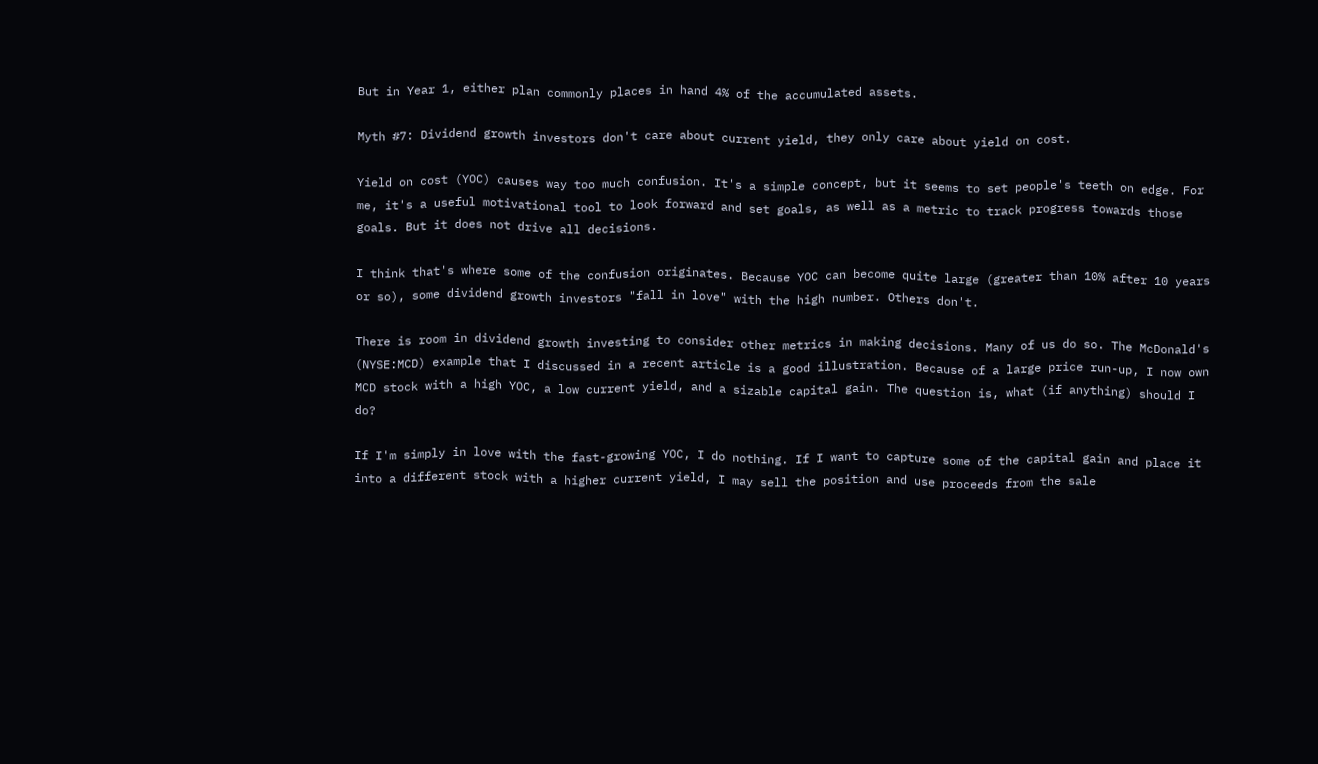But in Year 1, either plan commonly places in hand 4% of the accumulated assets.

Myth #7: Dividend growth investors don't care about current yield, they only care about yield on cost.

Yield on cost (YOC) causes way too much confusion. It's a simple concept, but it seems to set people's teeth on edge. For me, it's a useful motivational tool to look forward and set goals, as well as a metric to track progress towards those goals. But it does not drive all decisions.

I think that's where some of the confusion originates. Because YOC can become quite large (greater than 10% after 10 years or so), some dividend growth investors "fall in love" with the high number. Others don't.

There is room in dividend growth investing to consider other metrics in making decisions. Many of us do so. The McDonald's (NYSE:MCD) example that I discussed in a recent article is a good illustration. Because of a large price run-up, I now own MCD stock with a high YOC, a low current yield, and a sizable capital gain. The question is, what (if anything) should I do?

If I'm simply in love with the fast-growing YOC, I do nothing. If I want to capture some of the capital gain and place it into a different stock with a higher current yield, I may sell the position and use proceeds from the sale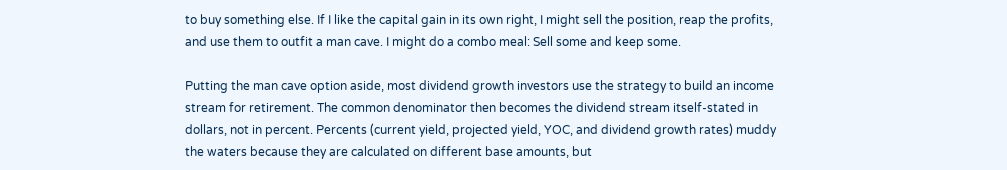to buy something else. If I like the capital gain in its own right, I might sell the position, reap the profits, and use them to outfit a man cave. I might do a combo meal: Sell some and keep some.

Putting the man cave option aside, most dividend growth investors use the strategy to build an income stream for retirement. The common denominator then becomes the dividend stream itself-stated in dollars, not in percent. Percents (current yield, projected yield, YOC, and dividend growth rates) muddy the waters because they are calculated on different base amounts, but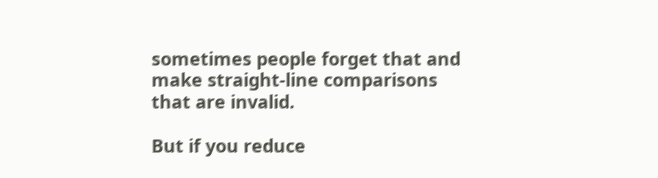sometimes people forget that and make straight-line comparisons that are invalid.

But if you reduce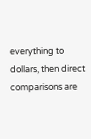everything to dollars, then direct comparisons are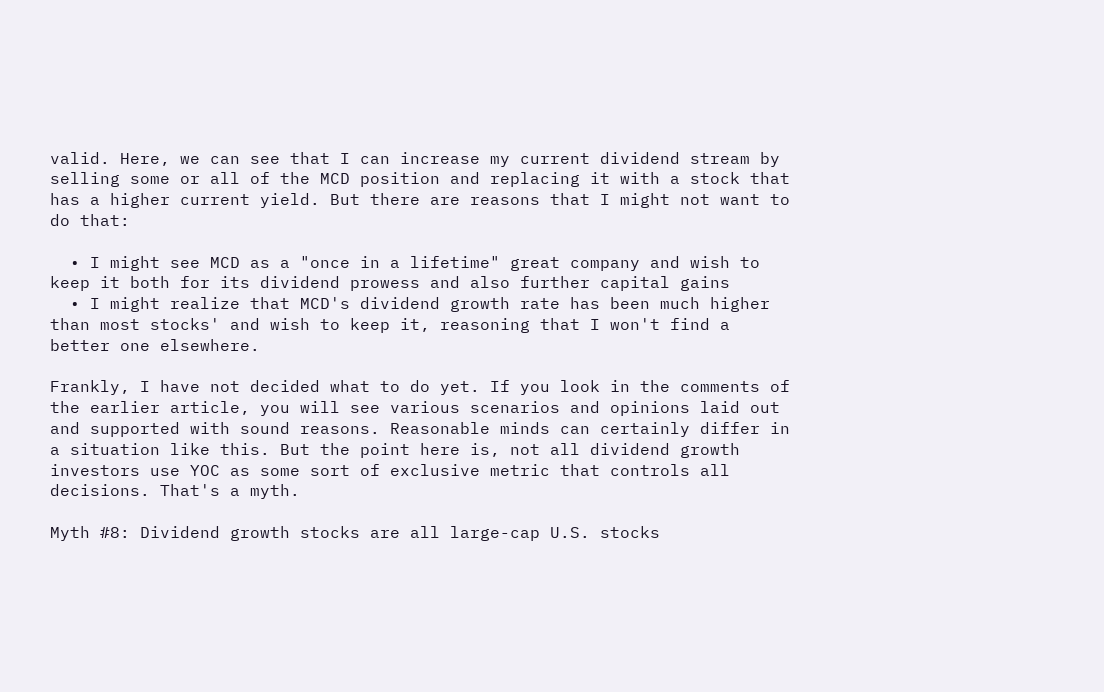valid. Here, we can see that I can increase my current dividend stream by selling some or all of the MCD position and replacing it with a stock that has a higher current yield. But there are reasons that I might not want to do that:

  • I might see MCD as a "once in a lifetime" great company and wish to keep it both for its dividend prowess and also further capital gains
  • I might realize that MCD's dividend growth rate has been much higher than most stocks' and wish to keep it, reasoning that I won't find a better one elsewhere.

Frankly, I have not decided what to do yet. If you look in the comments of the earlier article, you will see various scenarios and opinions laid out and supported with sound reasons. Reasonable minds can certainly differ in a situation like this. But the point here is, not all dividend growth investors use YOC as some sort of exclusive metric that controls all decisions. That's a myth.

Myth #8: Dividend growth stocks are all large-cap U.S. stocks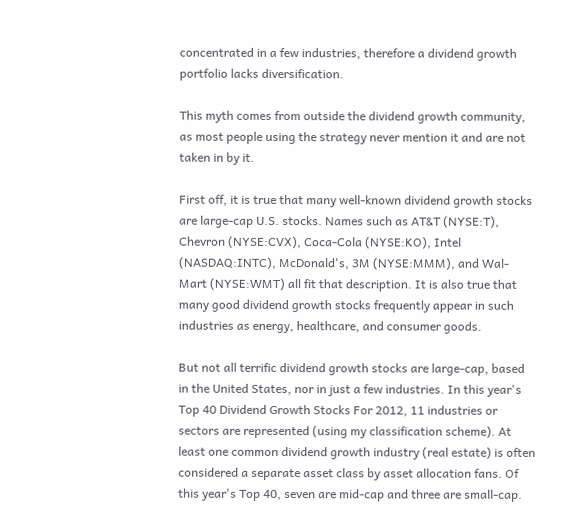concentrated in a few industries, therefore a dividend growth portfolio lacks diversification.

This myth comes from outside the dividend growth community, as most people using the strategy never mention it and are not taken in by it.

First off, it is true that many well-known dividend growth stocks are large-cap U.S. stocks. Names such as AT&T (NYSE:T), Chevron (NYSE:CVX), Coca-Cola (NYSE:KO), Intel (NASDAQ:INTC), McDonald's, 3M (NYSE:MMM), and Wal-Mart (NYSE:WMT) all fit that description. It is also true that many good dividend growth stocks frequently appear in such industries as energy, healthcare, and consumer goods.

But not all terrific dividend growth stocks are large-cap, based in the United States, nor in just a few industries. In this year's Top 40 Dividend Growth Stocks For 2012, 11 industries or sectors are represented (using my classification scheme). At least one common dividend growth industry (real estate) is often considered a separate asset class by asset allocation fans. Of this year's Top 40, seven are mid-cap and three are small-cap.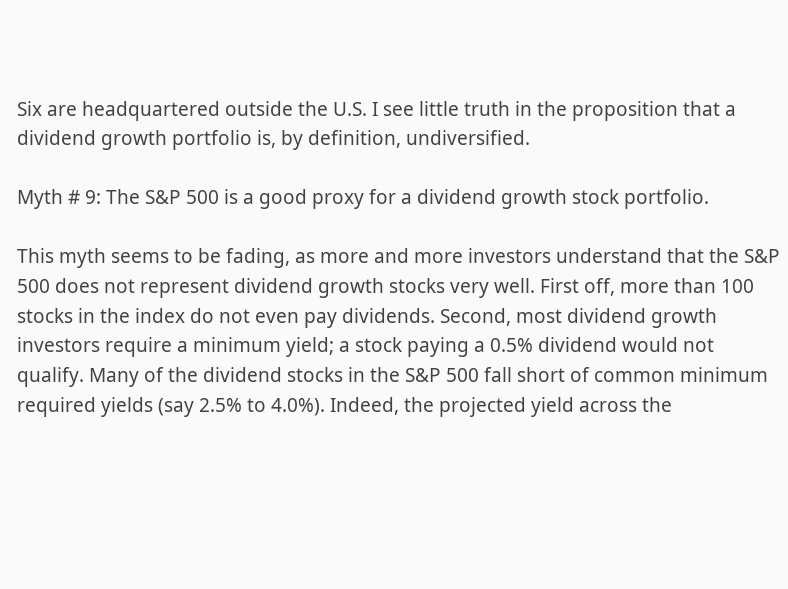Six are headquartered outside the U.S. I see little truth in the proposition that a dividend growth portfolio is, by definition, undiversified.

Myth # 9: The S&P 500 is a good proxy for a dividend growth stock portfolio.

This myth seems to be fading, as more and more investors understand that the S&P 500 does not represent dividend growth stocks very well. First off, more than 100 stocks in the index do not even pay dividends. Second, most dividend growth investors require a minimum yield; a stock paying a 0.5% dividend would not qualify. Many of the dividend stocks in the S&P 500 fall short of common minimum required yields (say 2.5% to 4.0%). Indeed, the projected yield across the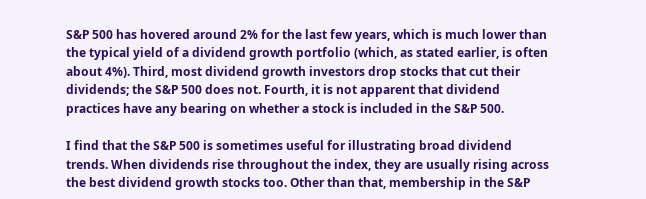S&P 500 has hovered around 2% for the last few years, which is much lower than the typical yield of a dividend growth portfolio (which, as stated earlier, is often about 4%). Third, most dividend growth investors drop stocks that cut their dividends; the S&P 500 does not. Fourth, it is not apparent that dividend practices have any bearing on whether a stock is included in the S&P 500.

I find that the S&P 500 is sometimes useful for illustrating broad dividend trends. When dividends rise throughout the index, they are usually rising across the best dividend growth stocks too. Other than that, membership in the S&P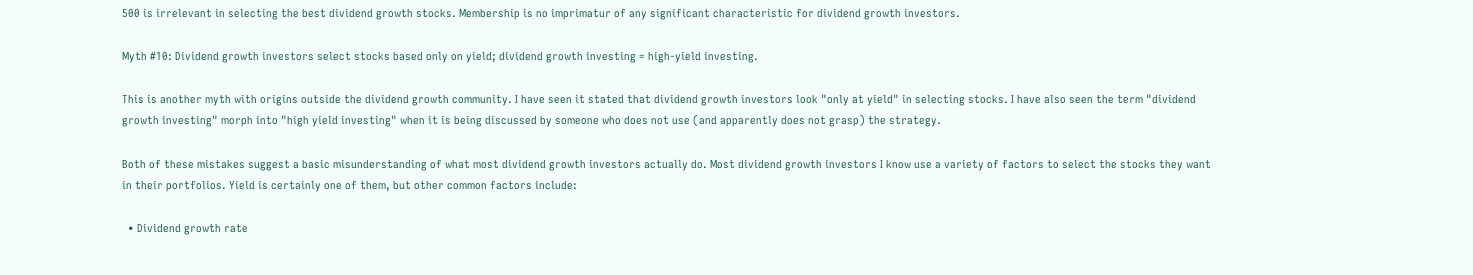500 is irrelevant in selecting the best dividend growth stocks. Membership is no imprimatur of any significant characteristic for dividend growth investors.

Myth #10: Dividend growth investors select stocks based only on yield; dividend growth investing = high-yield investing.

This is another myth with origins outside the dividend growth community. I have seen it stated that dividend growth investors look "only at yield" in selecting stocks. I have also seen the term "dividend growth investing" morph into "high yield investing" when it is being discussed by someone who does not use (and apparently does not grasp) the strategy.

Both of these mistakes suggest a basic misunderstanding of what most dividend growth investors actually do. Most dividend growth investors I know use a variety of factors to select the stocks they want in their portfolios. Yield is certainly one of them, but other common factors include:

  • Dividend growth rate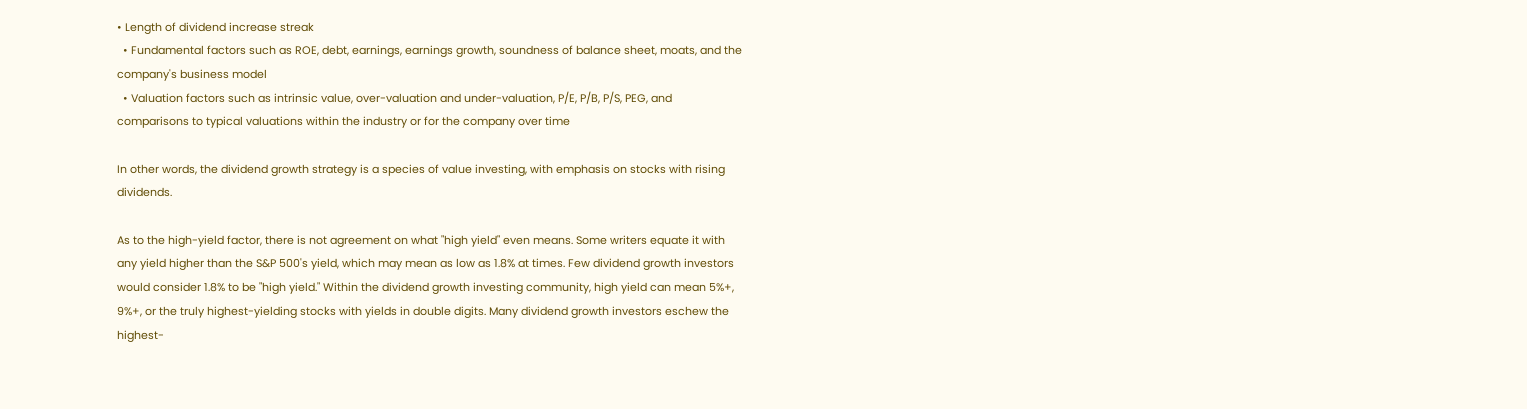• Length of dividend increase streak
  • Fundamental factors such as ROE, debt, earnings, earnings growth, soundness of balance sheet, moats, and the company's business model
  • Valuation factors such as intrinsic value, over-valuation and under-valuation, P/E, P/B, P/S, PEG, and comparisons to typical valuations within the industry or for the company over time

In other words, the dividend growth strategy is a species of value investing, with emphasis on stocks with rising dividends.

As to the high-yield factor, there is not agreement on what "high yield" even means. Some writers equate it with any yield higher than the S&P 500's yield, which may mean as low as 1.8% at times. Few dividend growth investors would consider 1.8% to be "high yield." Within the dividend growth investing community, high yield can mean 5%+, 9%+, or the truly highest-yielding stocks with yields in double digits. Many dividend growth investors eschew the highest-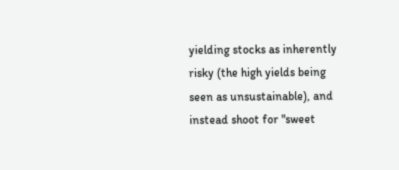yielding stocks as inherently risky (the high yields being seen as unsustainable), and instead shoot for "sweet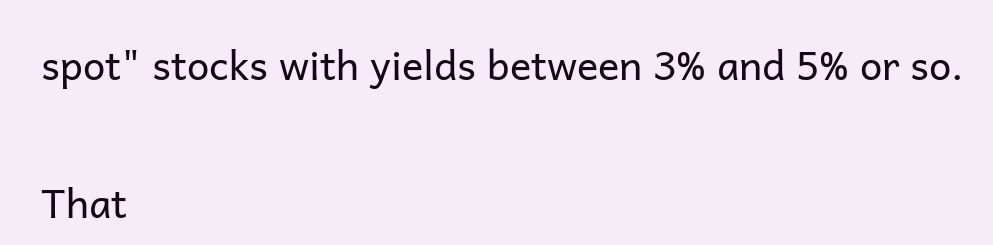spot" stocks with yields between 3% and 5% or so.

That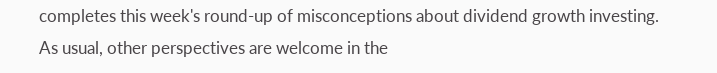completes this week's round-up of misconceptions about dividend growth investing. As usual, other perspectives are welcome in the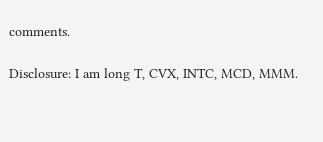comments.

Disclosure: I am long T, CVX, INTC, MCD, MMM.